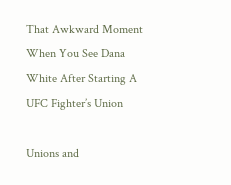That Awkward Moment When You See Dana White After Starting A UFC Fighter’s Union

Unions and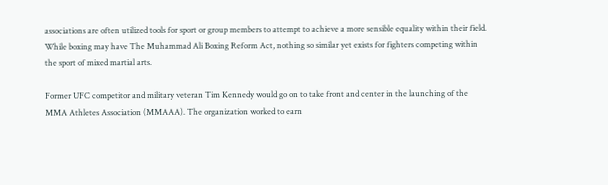associations are often utilized tools for sport or group members to attempt to achieve a more sensible equality within their field. While boxing may have The Muhammad Ali Boxing Reform Act, nothing so similar yet exists for fighters competing within the sport of mixed martial arts.

Former UFC competitor and military veteran Tim Kennedy would go on to take front and center in the launching of the MMA Athletes Association (MMAAA). The organization worked to earn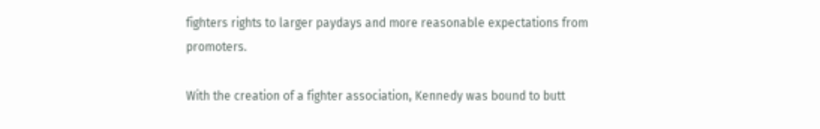fighters rights to larger paydays and more reasonable expectations from promoters.

With the creation of a fighter association, Kennedy was bound to butt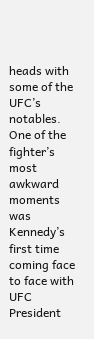heads with some of the UFC’s notables. One of the fighter’s most awkward moments was Kennedy’s first time coming face to face with UFC President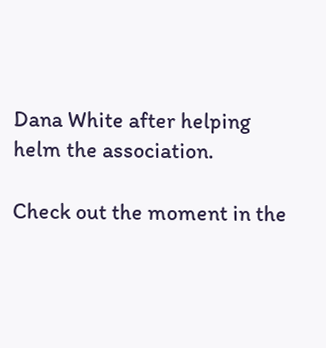Dana White after helping helm the association.

Check out the moment in the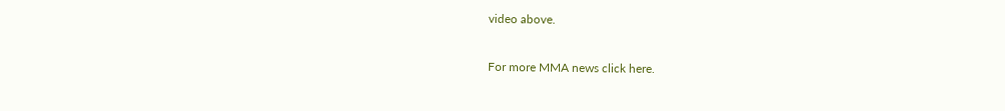video above.

For more MMA news click here.